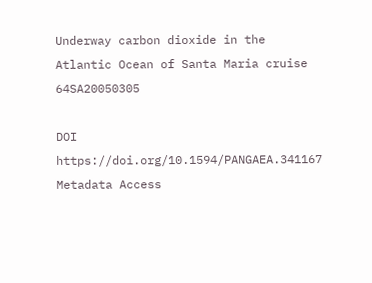Underway carbon dioxide in the Atlantic Ocean of Santa Maria cruise 64SA20050305

DOI https://doi.org/10.1594/PANGAEA.341167
Metadata Access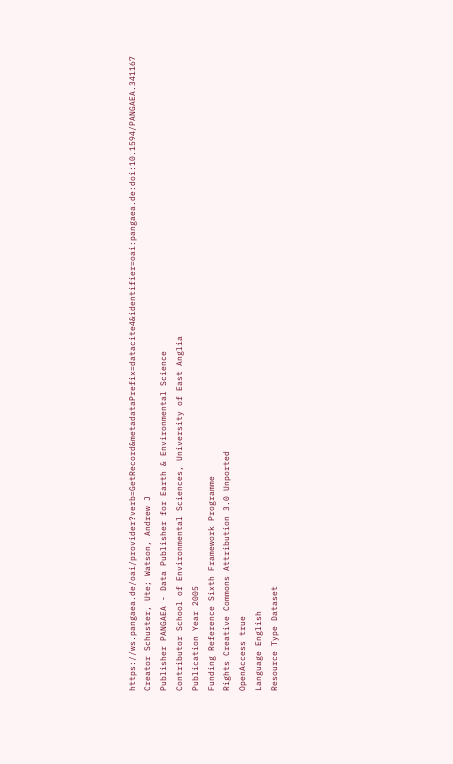https://ws.pangaea.de/oai/provider?verb=GetRecord&metadataPrefix=datacite4&identifier=oai:pangaea.de:doi:10.1594/PANGAEA.341167
Creator Schuster, Ute; Watson, Andrew J
Publisher PANGAEA - Data Publisher for Earth & Environmental Science
Contributor School of Environmental Sciences, University of East Anglia
Publication Year 2005
Funding Reference Sixth Framework Programme
Rights Creative Commons Attribution 3.0 Unported
OpenAccess true
Language English
Resource Type Dataset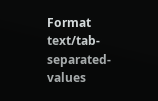Format text/tab-separated-values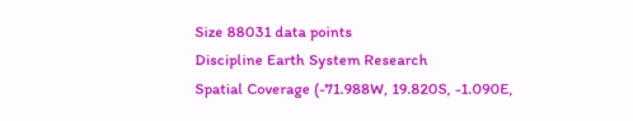Size 88031 data points
Discipline Earth System Research
Spatial Coverage (-71.988W, 19.820S, -1.090E,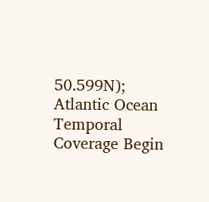50.599N); Atlantic Ocean
Temporal Coverage Begin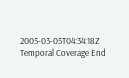2005-03-05T04:34:18Z
Temporal Coverage End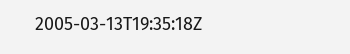2005-03-13T19:35:18Z